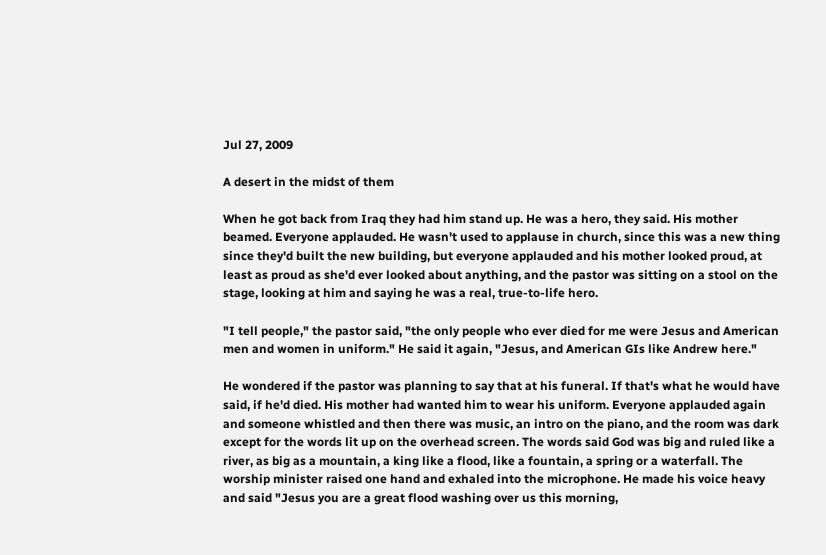Jul 27, 2009

A desert in the midst of them

When he got back from Iraq they had him stand up. He was a hero, they said. His mother beamed. Everyone applauded. He wasn't used to applause in church, since this was a new thing since they'd built the new building, but everyone applauded and his mother looked proud, at least as proud as she'd ever looked about anything, and the pastor was sitting on a stool on the stage, looking at him and saying he was a real, true-to-life hero.

"I tell people," the pastor said, "the only people who ever died for me were Jesus and American men and women in uniform." He said it again, "Jesus, and American GIs like Andrew here."

He wondered if the pastor was planning to say that at his funeral. If that's what he would have said, if he'd died. His mother had wanted him to wear his uniform. Everyone applauded again and someone whistled and then there was music, an intro on the piano, and the room was dark except for the words lit up on the overhead screen. The words said God was big and ruled like a river, as big as a mountain, a king like a flood, like a fountain, a spring or a waterfall. The worship minister raised one hand and exhaled into the microphone. He made his voice heavy and said "Jesus you are a great flood washing over us this morning,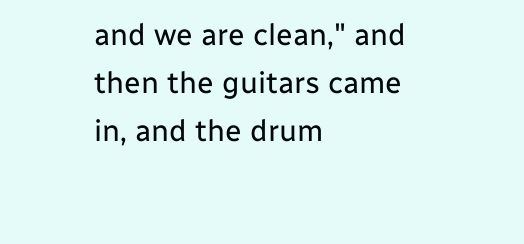and we are clean," and then the guitars came in, and the drum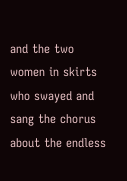and the two women in skirts who swayed and sang the chorus about the endless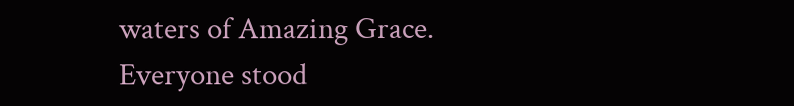waters of Amazing Grace. Everyone stood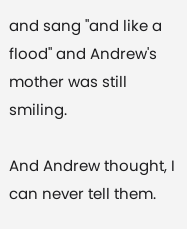and sang "and like a flood" and Andrew's mother was still smiling.

And Andrew thought, I can never tell them.